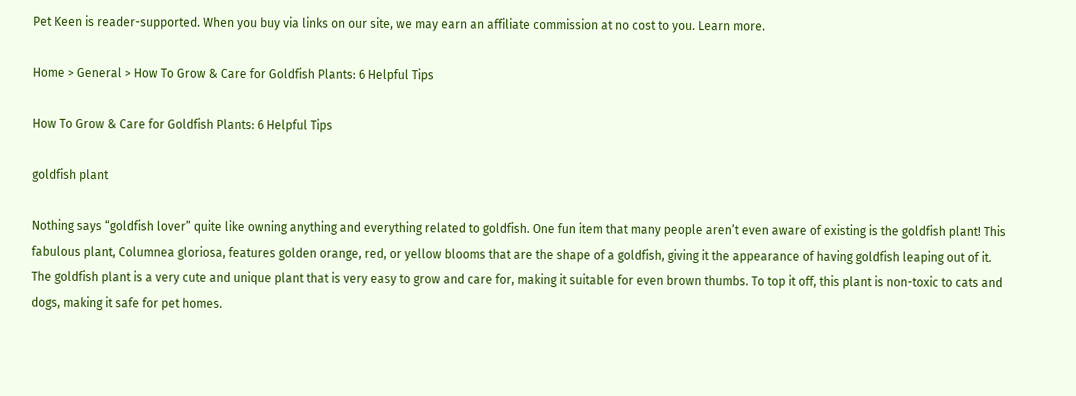Pet Keen is reader-supported. When you buy via links on our site, we may earn an affiliate commission at no cost to you. Learn more.

Home > General > How To Grow & Care for Goldfish Plants: 6 Helpful Tips

How To Grow & Care for Goldfish Plants: 6 Helpful Tips

goldfish plant

Nothing says “goldfish lover” quite like owning anything and everything related to goldfish. One fun item that many people aren’t even aware of existing is the goldfish plant! This fabulous plant, Columnea gloriosa, features golden orange, red, or yellow blooms that are the shape of a goldfish, giving it the appearance of having goldfish leaping out of it. The goldfish plant is a very cute and unique plant that is very easy to grow and care for, making it suitable for even brown thumbs. To top it off, this plant is non-toxic to cats and dogs, making it safe for pet homes.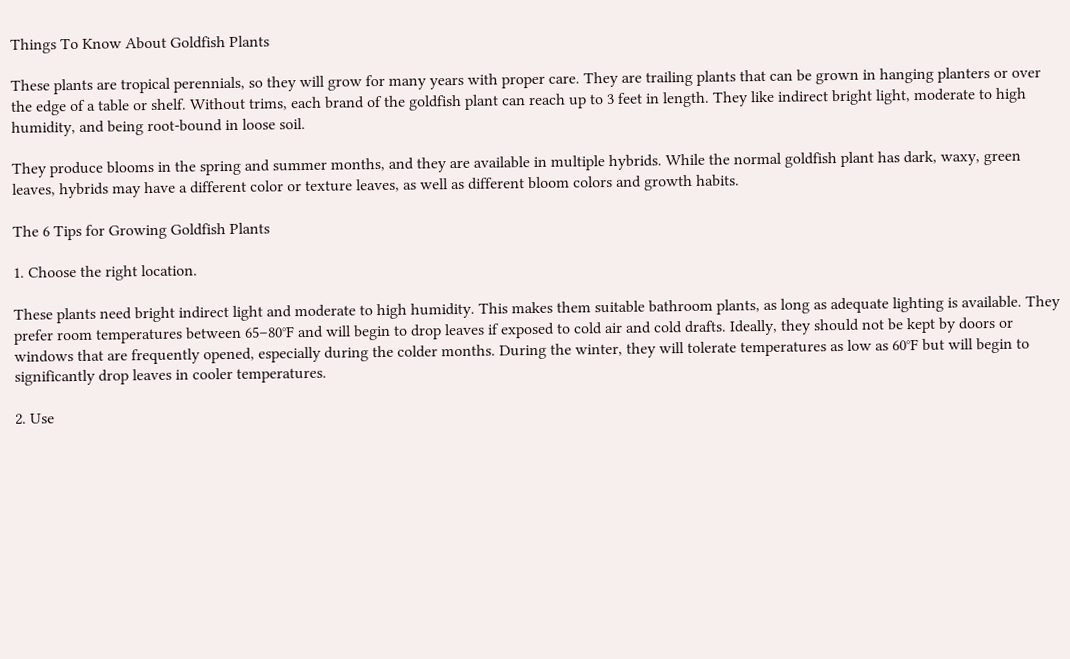Things To Know About Goldfish Plants

These plants are tropical perennials, so they will grow for many years with proper care. They are trailing plants that can be grown in hanging planters or over the edge of a table or shelf. Without trims, each brand of the goldfish plant can reach up to 3 feet in length. They like indirect bright light, moderate to high humidity, and being root-bound in loose soil.

They produce blooms in the spring and summer months, and they are available in multiple hybrids. While the normal goldfish plant has dark, waxy, green leaves, hybrids may have a different color or texture leaves, as well as different bloom colors and growth habits.

The 6 Tips for Growing Goldfish Plants

1. Choose the right location.

These plants need bright indirect light and moderate to high humidity. This makes them suitable bathroom plants, as long as adequate lighting is available. They prefer room temperatures between 65–80°F and will begin to drop leaves if exposed to cold air and cold drafts. Ideally, they should not be kept by doors or windows that are frequently opened, especially during the colder months. During the winter, they will tolerate temperatures as low as 60°F but will begin to significantly drop leaves in cooler temperatures.

2. Use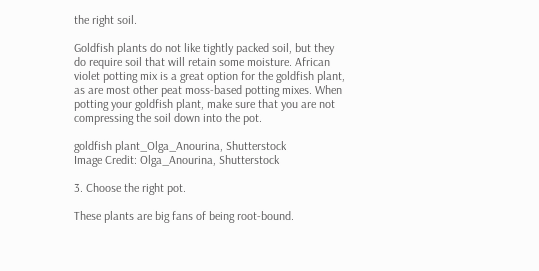the right soil.

Goldfish plants do not like tightly packed soil, but they do require soil that will retain some moisture. African violet potting mix is a great option for the goldfish plant, as are most other peat moss-based potting mixes. When potting your goldfish plant, make sure that you are not compressing the soil down into the pot.

goldfish plant_Olga_Anourina, Shutterstock
Image Credit: Olga_Anourina, Shutterstock

3. Choose the right pot.

These plants are big fans of being root-bound.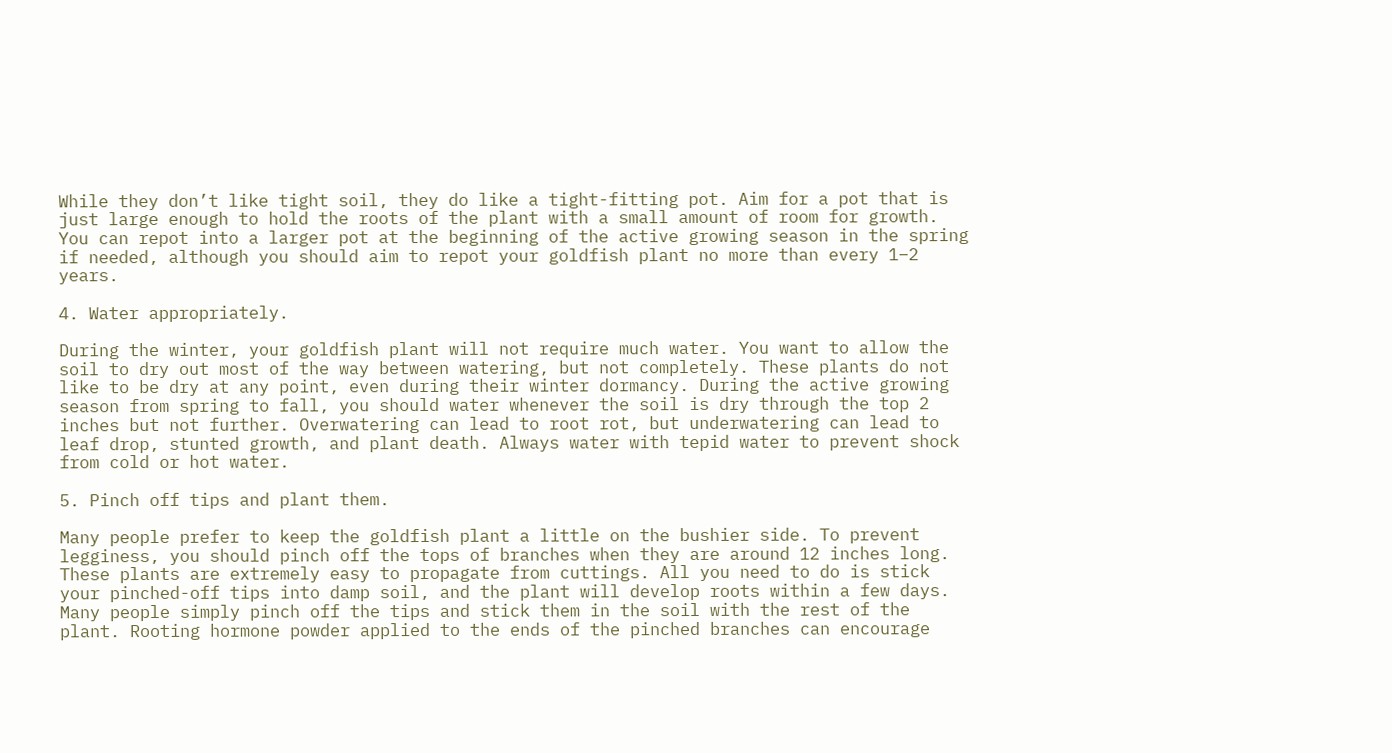While they don’t like tight soil, they do like a tight-fitting pot. Aim for a pot that is just large enough to hold the roots of the plant with a small amount of room for growth. You can repot into a larger pot at the beginning of the active growing season in the spring if needed, although you should aim to repot your goldfish plant no more than every 1–2 years.

4. Water appropriately.

During the winter, your goldfish plant will not require much water. You want to allow the soil to dry out most of the way between watering, but not completely. These plants do not like to be dry at any point, even during their winter dormancy. During the active growing season from spring to fall, you should water whenever the soil is dry through the top 2 inches but not further. Overwatering can lead to root rot, but underwatering can lead to leaf drop, stunted growth, and plant death. Always water with tepid water to prevent shock from cold or hot water.

5. Pinch off tips and plant them.

Many people prefer to keep the goldfish plant a little on the bushier side. To prevent legginess, you should pinch off the tops of branches when they are around 12 inches long. These plants are extremely easy to propagate from cuttings. All you need to do is stick your pinched-off tips into damp soil, and the plant will develop roots within a few days. Many people simply pinch off the tips and stick them in the soil with the rest of the plant. Rooting hormone powder applied to the ends of the pinched branches can encourage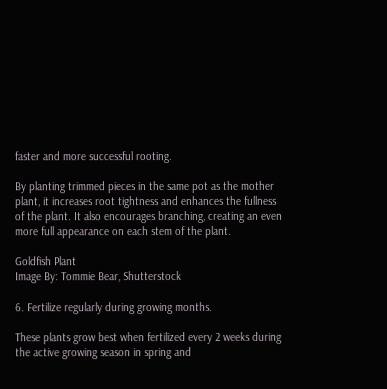faster and more successful rooting.

By planting trimmed pieces in the same pot as the mother plant, it increases root tightness and enhances the fullness of the plant. It also encourages branching, creating an even more full appearance on each stem of the plant.

Goldfish Plant
Image By: Tommie Bear, Shutterstock

6. Fertilize regularly during growing months.

These plants grow best when fertilized every 2 weeks during the active growing season in spring and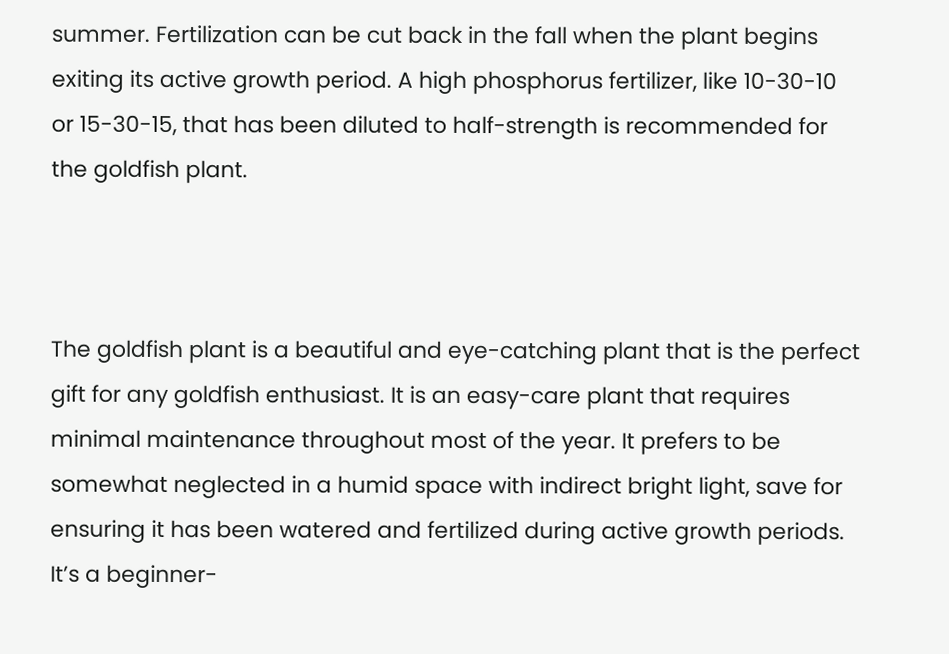summer. Fertilization can be cut back in the fall when the plant begins exiting its active growth period. A high phosphorus fertilizer, like 10-30-10 or 15-30-15, that has been diluted to half-strength is recommended for the goldfish plant.



The goldfish plant is a beautiful and eye-catching plant that is the perfect gift for any goldfish enthusiast. It is an easy-care plant that requires minimal maintenance throughout most of the year. It prefers to be somewhat neglected in a humid space with indirect bright light, save for ensuring it has been watered and fertilized during active growth periods. It’s a beginner-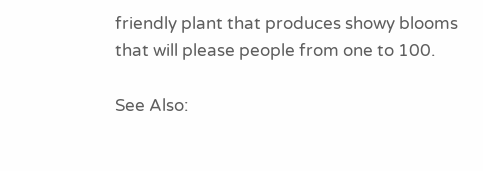friendly plant that produces showy blooms that will please people from one to 100.

See Also: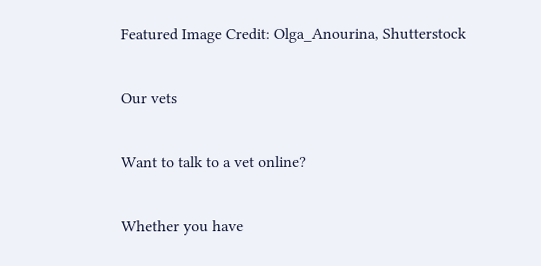Featured Image Credit: Olga_Anourina, Shutterstock

Our vets

Want to talk to a vet online?

Whether you have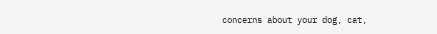concerns about your dog, cat,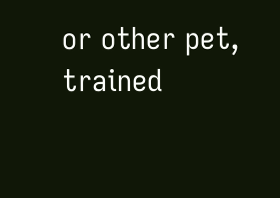or other pet, trained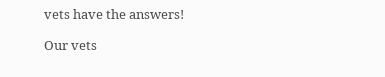vets have the answers!

Our vets